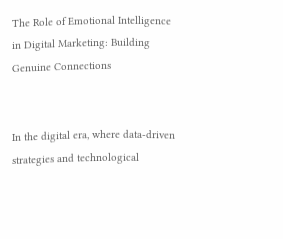The Role of Emotional Intelligence in Digital Marketing: Building Genuine Connections


In the digital era, where data-driven strategies and technological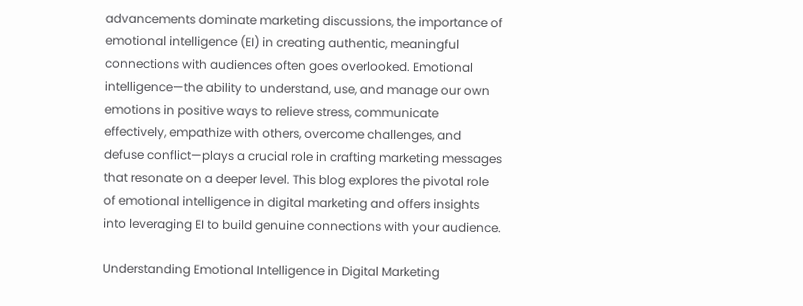advancements dominate marketing discussions, the importance of emotional intelligence (EI) in creating authentic, meaningful connections with audiences often goes overlooked. Emotional intelligence—the ability to understand, use, and manage our own emotions in positive ways to relieve stress, communicate effectively, empathize with others, overcome challenges, and defuse conflict—plays a crucial role in crafting marketing messages that resonate on a deeper level. This blog explores the pivotal role of emotional intelligence in digital marketing and offers insights into leveraging EI to build genuine connections with your audience.

Understanding Emotional Intelligence in Digital Marketing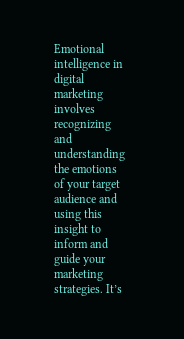Emotional intelligence in digital marketing involves recognizing and understanding the emotions of your target audience and using this insight to inform and guide your marketing strategies. It’s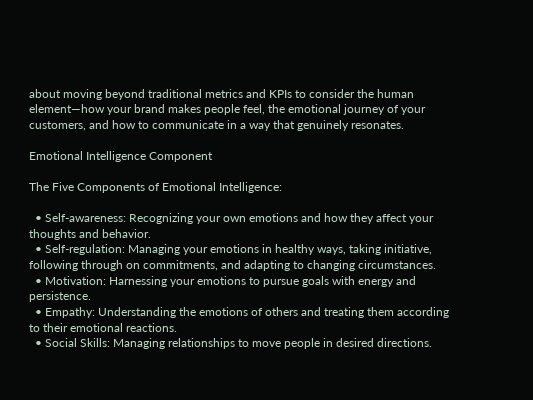about moving beyond traditional metrics and KPIs to consider the human element—how your brand makes people feel, the emotional journey of your customers, and how to communicate in a way that genuinely resonates.

Emotional Intelligence Component

The Five Components of Emotional Intelligence:

  • Self-awareness: Recognizing your own emotions and how they affect your thoughts and behavior.
  • Self-regulation: Managing your emotions in healthy ways, taking initiative, following through on commitments, and adapting to changing circumstances.
  • Motivation: Harnessing your emotions to pursue goals with energy and persistence.
  • Empathy: Understanding the emotions of others and treating them according to their emotional reactions.
  • Social Skills: Managing relationships to move people in desired directions.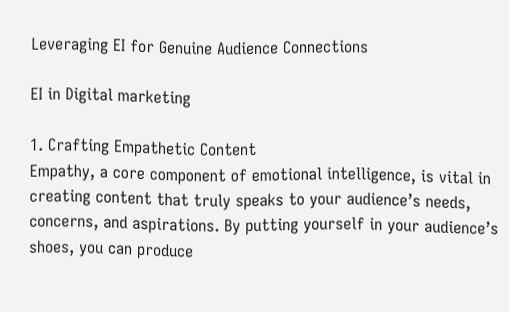Leveraging EI for Genuine Audience Connections

EI in Digital marketing

1. Crafting Empathetic Content
Empathy, a core component of emotional intelligence, is vital in creating content that truly speaks to your audience’s needs, concerns, and aspirations. By putting yourself in your audience’s shoes, you can produce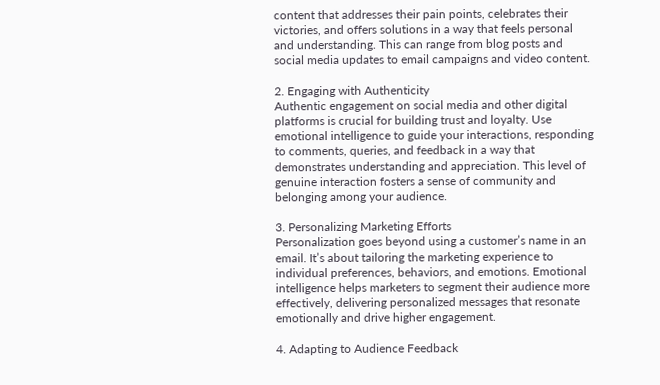content that addresses their pain points, celebrates their victories, and offers solutions in a way that feels personal and understanding. This can range from blog posts and social media updates to email campaigns and video content.

2. Engaging with Authenticity
Authentic engagement on social media and other digital platforms is crucial for building trust and loyalty. Use emotional intelligence to guide your interactions, responding to comments, queries, and feedback in a way that demonstrates understanding and appreciation. This level of genuine interaction fosters a sense of community and belonging among your audience.

3. Personalizing Marketing Efforts
Personalization goes beyond using a customer’s name in an email. It’s about tailoring the marketing experience to individual preferences, behaviors, and emotions. Emotional intelligence helps marketers to segment their audience more effectively, delivering personalized messages that resonate emotionally and drive higher engagement.

4. Adapting to Audience Feedback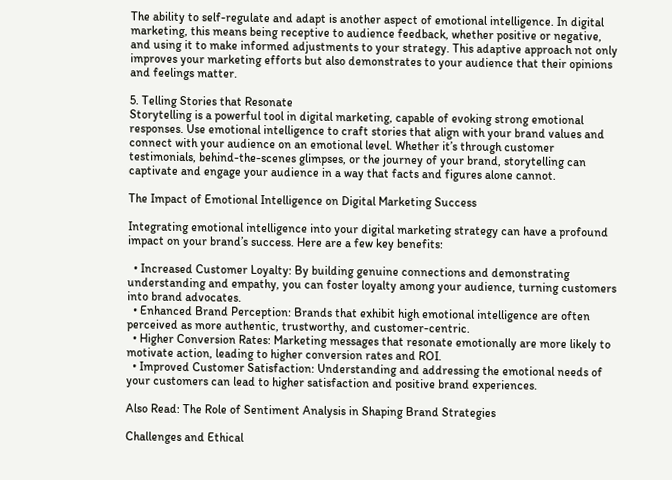The ability to self-regulate and adapt is another aspect of emotional intelligence. In digital marketing, this means being receptive to audience feedback, whether positive or negative, and using it to make informed adjustments to your strategy. This adaptive approach not only improves your marketing efforts but also demonstrates to your audience that their opinions and feelings matter.

5. Telling Stories that Resonate
Storytelling is a powerful tool in digital marketing, capable of evoking strong emotional responses. Use emotional intelligence to craft stories that align with your brand values and connect with your audience on an emotional level. Whether it’s through customer testimonials, behind-the-scenes glimpses, or the journey of your brand, storytelling can captivate and engage your audience in a way that facts and figures alone cannot.

The Impact of Emotional Intelligence on Digital Marketing Success

Integrating emotional intelligence into your digital marketing strategy can have a profound impact on your brand’s success. Here are a few key benefits:

  • Increased Customer Loyalty: By building genuine connections and demonstrating understanding and empathy, you can foster loyalty among your audience, turning customers into brand advocates.
  • Enhanced Brand Perception: Brands that exhibit high emotional intelligence are often perceived as more authentic, trustworthy, and customer-centric.
  • Higher Conversion Rates: Marketing messages that resonate emotionally are more likely to motivate action, leading to higher conversion rates and ROI.
  • Improved Customer Satisfaction: Understanding and addressing the emotional needs of your customers can lead to higher satisfaction and positive brand experiences.

Also Read: The Role of Sentiment Analysis in Shaping Brand Strategies

Challenges and Ethical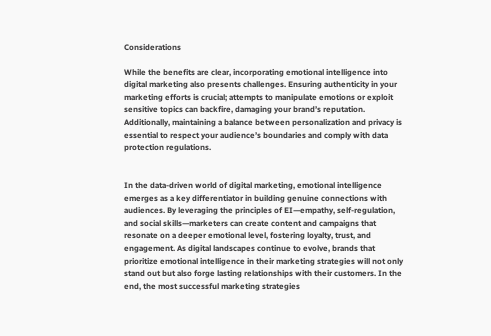Considerations

While the benefits are clear, incorporating emotional intelligence into digital marketing also presents challenges. Ensuring authenticity in your marketing efforts is crucial; attempts to manipulate emotions or exploit sensitive topics can backfire, damaging your brand’s reputation. Additionally, maintaining a balance between personalization and privacy is essential to respect your audience’s boundaries and comply with data protection regulations.


In the data-driven world of digital marketing, emotional intelligence emerges as a key differentiator in building genuine connections with audiences. By leveraging the principles of EI—empathy, self-regulation, and social skills—marketers can create content and campaigns that resonate on a deeper emotional level, fostering loyalty, trust, and engagement. As digital landscapes continue to evolve, brands that prioritize emotional intelligence in their marketing strategies will not only stand out but also forge lasting relationships with their customers. In the end, the most successful marketing strategies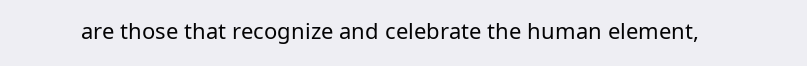are those that recognize and celebrate the human element,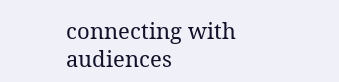connecting with audiences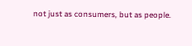not just as consumers, but as people.